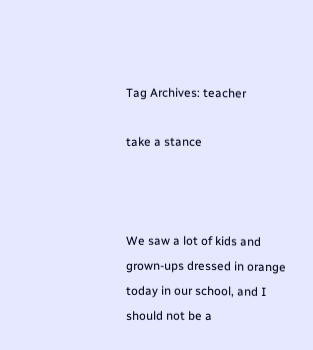Tag Archives: teacher

take a stance



We saw a lot of kids and grown-ups dressed in orange today in our school, and I should not be a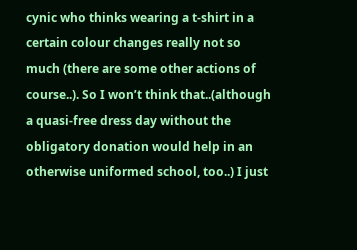cynic who thinks wearing a t-shirt in a certain colour changes really not so much (there are some other actions of course..). So I won’t think that..(although a quasi-free dress day without the obligatory donation would help in an otherwise uniformed school, too..) I just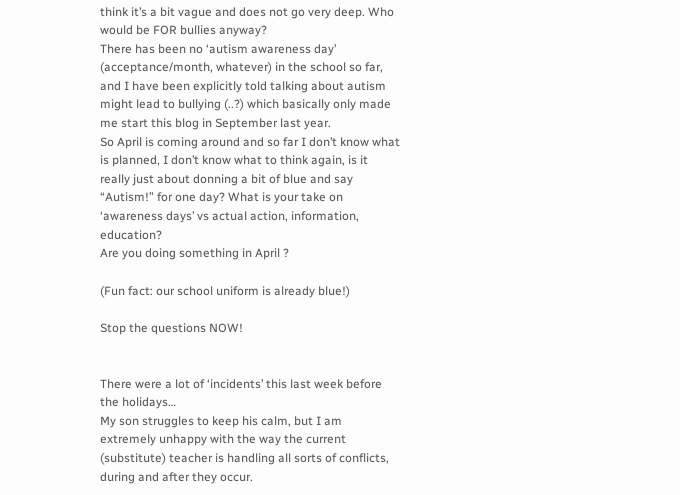think it’s a bit vague and does not go very deep. Who would be FOR bullies anyway?
There has been no ‘autism awareness day’ (acceptance/month, whatever) in the school so far, and I have been explicitly told talking about autism might lead to bullying (..?) which basically only made me start this blog in September last year.
So April is coming around and so far I don’t know what is planned, I don’t know what to think again, is it really just about donning a bit of blue and say “Autism!” for one day? What is your take on ‘awareness days’ vs actual action, information, education?
Are you doing something in April ?

(Fun fact: our school uniform is already blue!)

Stop the questions NOW!


There were a lot of ‘incidents’ this last week before the holidays…
My son struggles to keep his calm, but I am extremely unhappy with the way the current (substitute) teacher is handling all sorts of conflicts, during and after they occur.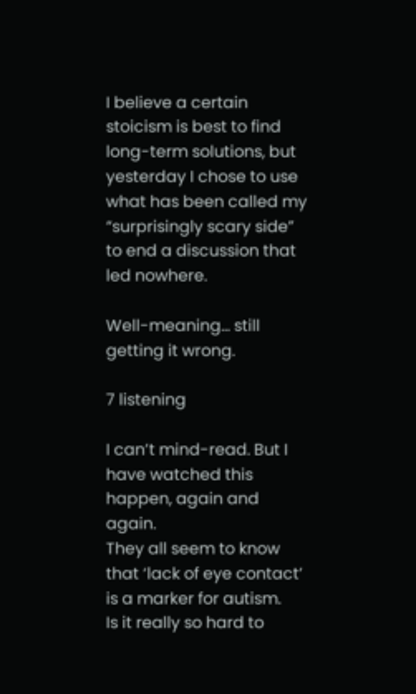I believe a certain stoicism is best to find long-term solutions, but yesterday I chose to use what has been called my “surprisingly scary side” to end a discussion that led nowhere.

Well-meaning… still getting it wrong.

7 listening

I can’t mind-read. But I have watched this happen, again and again.
They all seem to know that ‘lack of eye contact’ is a marker for autism.
Is it really so hard to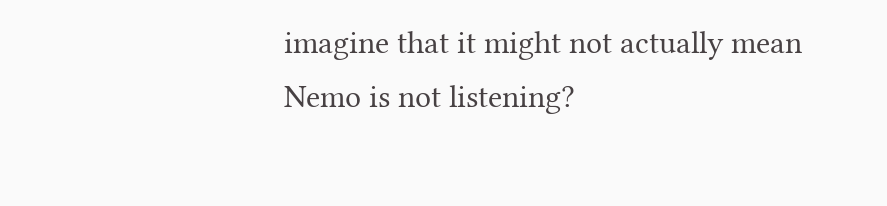imagine that it might not actually mean Nemo is not listening?